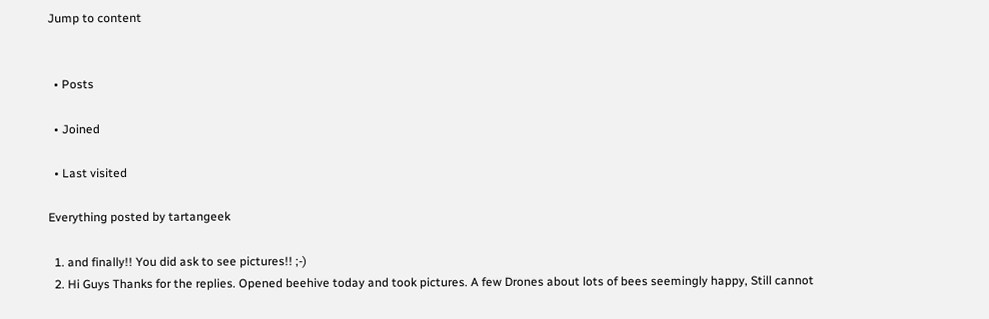Jump to content


  • Posts

  • Joined

  • Last visited

Everything posted by tartangeek

  1. and finally!! You did ask to see pictures!! ;-)
  2. Hi Guys Thanks for the replies. Opened beehive today and took pictures. A few Drones about lots of bees seemingly happy, Still cannot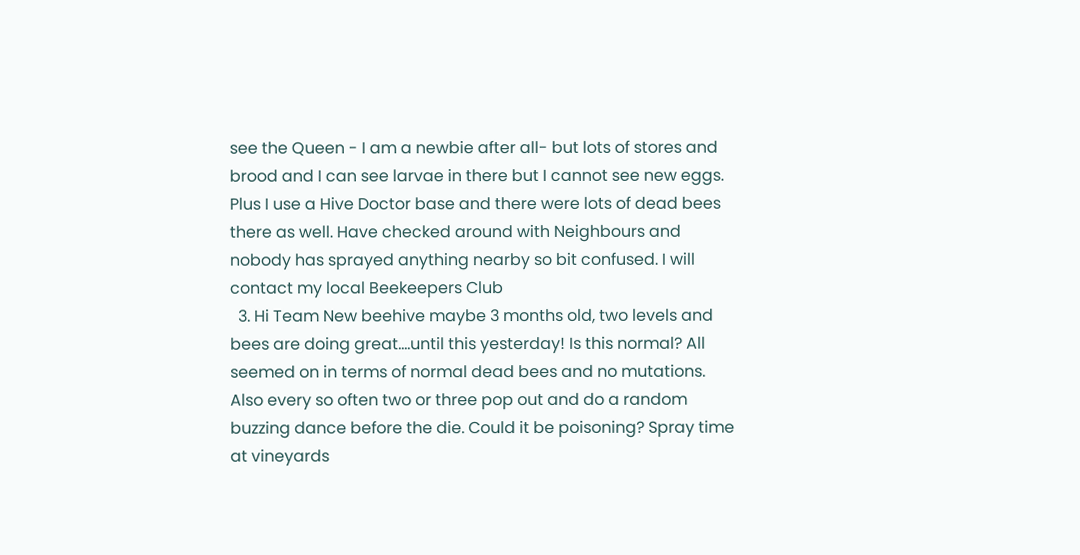see the Queen - I am a newbie after all- but lots of stores and brood and I can see larvae in there but I cannot see new eggs. Plus I use a Hive Doctor base and there were lots of dead bees there as well. Have checked around with Neighbours and nobody has sprayed anything nearby so bit confused. I will contact my local Beekeepers Club
  3. Hi Team New beehive maybe 3 months old, two levels and bees are doing great....until this yesterday! Is this normal? All seemed on in terms of normal dead bees and no mutations. Also every so often two or three pop out and do a random buzzing dance before the die. Could it be poisoning? Spray time at vineyards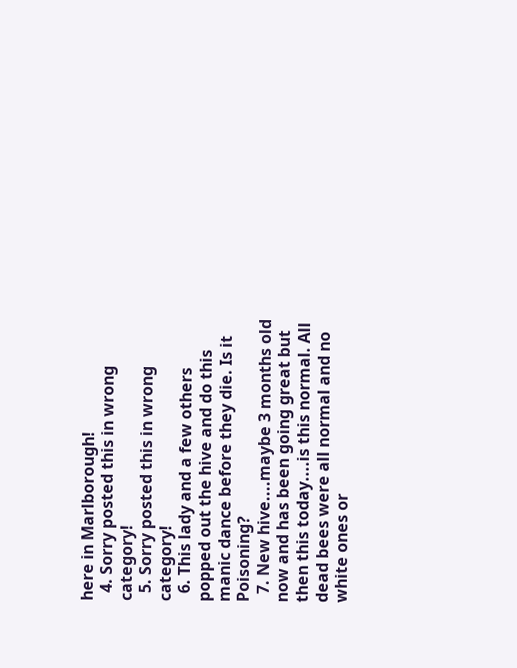here in Marlborough!
  4. Sorry posted this in wrong category!
  5. Sorry posted this in wrong category!
  6. This lady and a few others popped out the hive and do this manic dance before they die. Is it Poisoning?
  7. New hive....maybe 3 months old now and has been going great but then this today....is this normal. All dead bees were all normal and no white ones or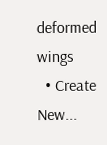deformed wings
  • Create New...